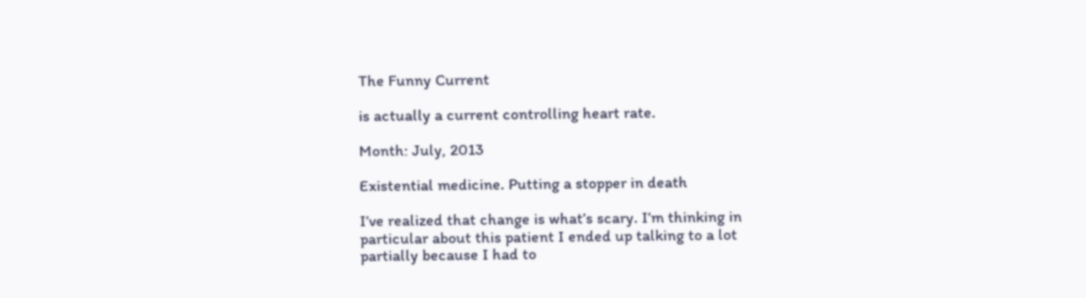The Funny Current

is actually a current controlling heart rate.

Month: July, 2013

Existential medicine. Putting a stopper in death

I’ve realized that change is what’s scary. I’m thinking in particular about this patient I ended up talking to a lot partially because I had to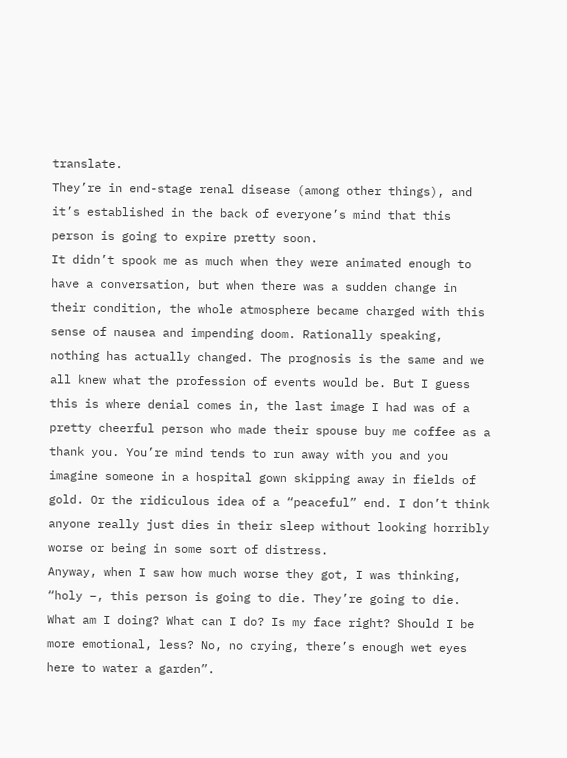translate.
They’re in end-stage renal disease (among other things), and it’s established in the back of everyone’s mind that this person is going to expire pretty soon.
It didn’t spook me as much when they were animated enough to have a conversation, but when there was a sudden change in their condition, the whole atmosphere became charged with this sense of nausea and impending doom. Rationally speaking, nothing has actually changed. The prognosis is the same and we all knew what the profession of events would be. But I guess this is where denial comes in, the last image I had was of a pretty cheerful person who made their spouse buy me coffee as a thank you. You’re mind tends to run away with you and you imagine someone in a hospital gown skipping away in fields of gold. Or the ridiculous idea of a “peaceful” end. I don’t think anyone really just dies in their sleep without looking horribly worse or being in some sort of distress.
Anyway, when I saw how much worse they got, I was thinking, “holy –, this person is going to die. They’re going to die. What am I doing? What can I do? Is my face right? Should I be more emotional, less? No, no crying, there’s enough wet eyes here to water a garden”.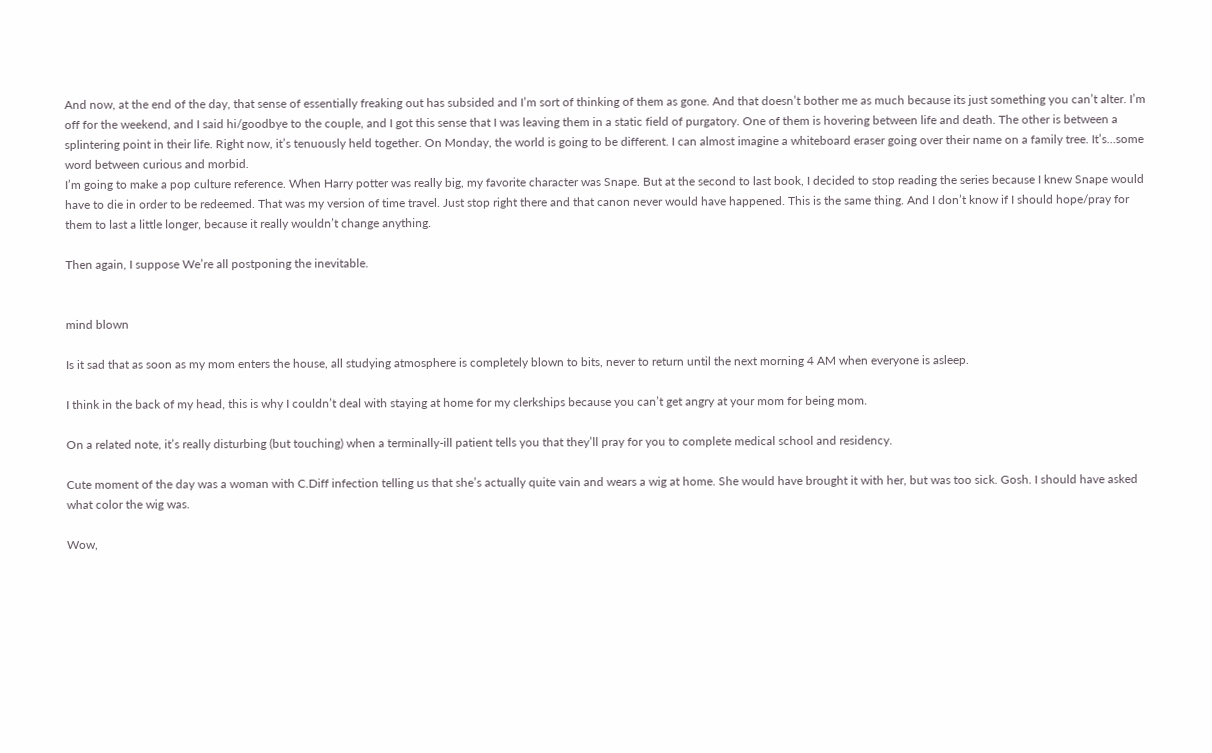And now, at the end of the day, that sense of essentially freaking out has subsided and I’m sort of thinking of them as gone. And that doesn’t bother me as much because its just something you can’t alter. I’m off for the weekend, and I said hi/goodbye to the couple, and I got this sense that I was leaving them in a static field of purgatory. One of them is hovering between life and death. The other is between a splintering point in their life. Right now, it’s tenuously held together. On Monday, the world is going to be different. I can almost imagine a whiteboard eraser going over their name on a family tree. It’s…some word between curious and morbid.
I’m going to make a pop culture reference. When Harry potter was really big, my favorite character was Snape. But at the second to last book, I decided to stop reading the series because I knew Snape would have to die in order to be redeemed. That was my version of time travel. Just stop right there and that canon never would have happened. This is the same thing. And I don’t know if I should hope/pray for them to last a little longer, because it really wouldn’t change anything.

Then again, I suppose We’re all postponing the inevitable.


mind blown

Is it sad that as soon as my mom enters the house, all studying atmosphere is completely blown to bits, never to return until the next morning 4 AM when everyone is asleep.

I think in the back of my head, this is why I couldn’t deal with staying at home for my clerkships because you can’t get angry at your mom for being mom.

On a related note, it’s really disturbing (but touching) when a terminally-ill patient tells you that they’ll pray for you to complete medical school and residency.

Cute moment of the day was a woman with C.Diff infection telling us that she’s actually quite vain and wears a wig at home. She would have brought it with her, but was too sick. Gosh. I should have asked what color the wig was.

Wow,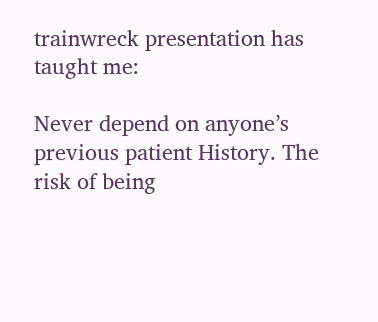trainwreck presentation has taught me:

Never depend on anyone’s previous patient History. The risk of being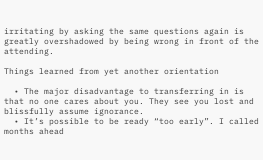irritating by asking the same questions again is greatly overshadowed by being wrong in front of the attending.

Things learned from yet another orientation

  • The major disadvantage to transferring in is that no one cares about you. They see you lost and blissfully assume ignorance.
  • It’s possible to be ready “too early”. I called months ahead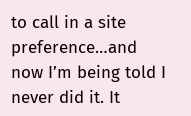to call in a site preference…and now I’m being told I never did it. It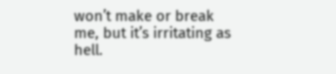won’t make or break me, but it’s irritating as hell.